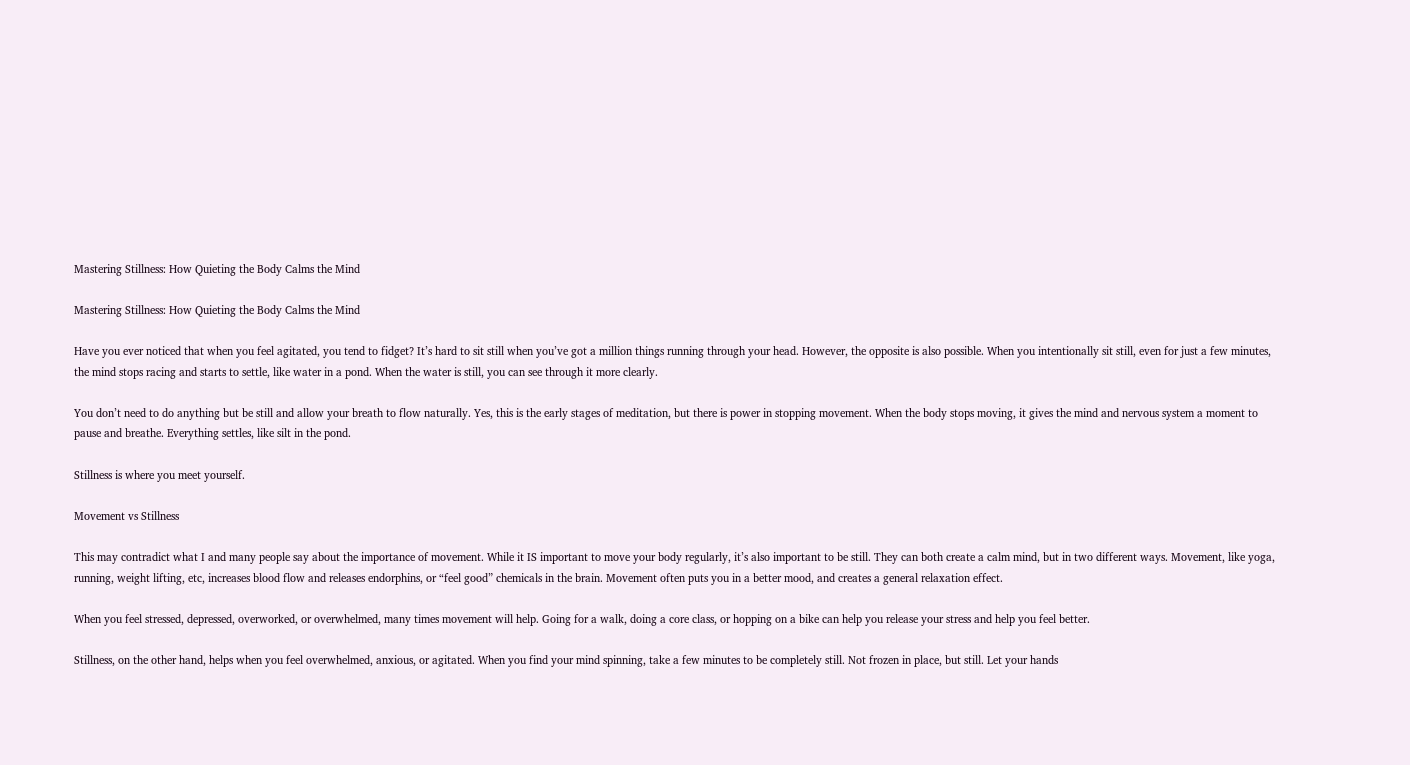Mastering Stillness: How Quieting the Body Calms the Mind

Mastering Stillness: How Quieting the Body Calms the Mind

Have you ever noticed that when you feel agitated, you tend to fidget? It’s hard to sit still when you’ve got a million things running through your head. However, the opposite is also possible. When you intentionally sit still, even for just a few minutes, the mind stops racing and starts to settle, like water in a pond. When the water is still, you can see through it more clearly.

You don’t need to do anything but be still and allow your breath to flow naturally. Yes, this is the early stages of meditation, but there is power in stopping movement. When the body stops moving, it gives the mind and nervous system a moment to pause and breathe. Everything settles, like silt in the pond.

Stillness is where you meet yourself.

Movement vs Stillness

This may contradict what I and many people say about the importance of movement. While it IS important to move your body regularly, it’s also important to be still. They can both create a calm mind, but in two different ways. Movement, like yoga, running, weight lifting, etc, increases blood flow and releases endorphins, or “feel good” chemicals in the brain. Movement often puts you in a better mood, and creates a general relaxation effect.

When you feel stressed, depressed, overworked, or overwhelmed, many times movement will help. Going for a walk, doing a core class, or hopping on a bike can help you release your stress and help you feel better.

Stillness, on the other hand, helps when you feel overwhelmed, anxious, or agitated. When you find your mind spinning, take a few minutes to be completely still. Not frozen in place, but still. Let your hands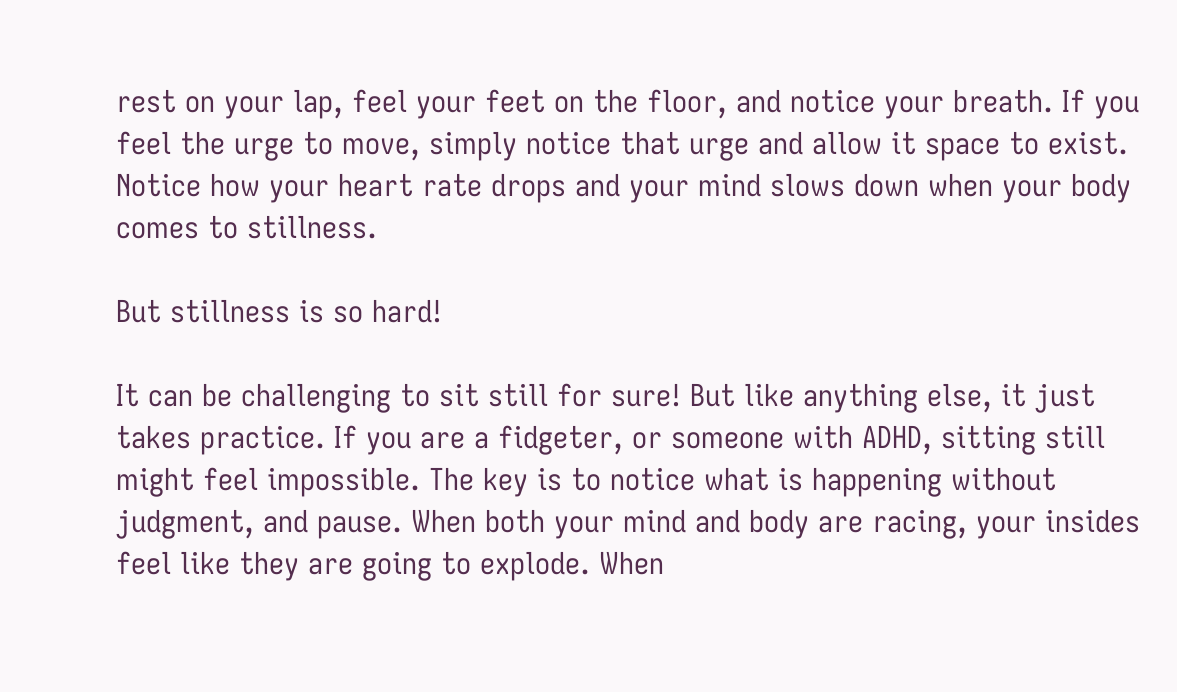rest on your lap, feel your feet on the floor, and notice your breath. If you feel the urge to move, simply notice that urge and allow it space to exist. Notice how your heart rate drops and your mind slows down when your body comes to stillness.

But stillness is so hard!

It can be challenging to sit still for sure! But like anything else, it just takes practice. If you are a fidgeter, or someone with ADHD, sitting still might feel impossible. The key is to notice what is happening without judgment, and pause. When both your mind and body are racing, your insides feel like they are going to explode. When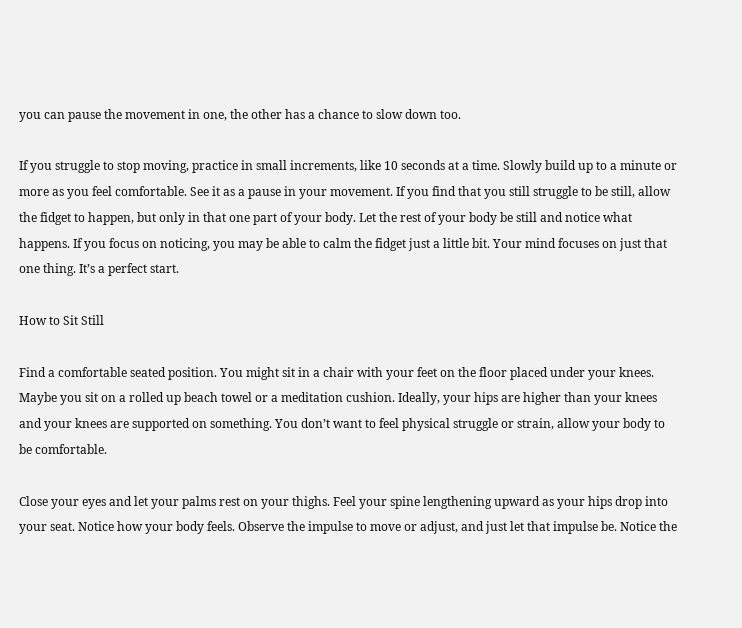you can pause the movement in one, the other has a chance to slow down too.

If you struggle to stop moving, practice in small increments, like 10 seconds at a time. Slowly build up to a minute or more as you feel comfortable. See it as a pause in your movement. If you find that you still struggle to be still, allow the fidget to happen, but only in that one part of your body. Let the rest of your body be still and notice what happens. If you focus on noticing, you may be able to calm the fidget just a little bit. Your mind focuses on just that one thing. It’s a perfect start.

How to Sit Still

Find a comfortable seated position. You might sit in a chair with your feet on the floor placed under your knees. Maybe you sit on a rolled up beach towel or a meditation cushion. Ideally, your hips are higher than your knees and your knees are supported on something. You don’t want to feel physical struggle or strain, allow your body to be comfortable.

Close your eyes and let your palms rest on your thighs. Feel your spine lengthening upward as your hips drop into your seat. Notice how your body feels. Observe the impulse to move or adjust, and just let that impulse be. Notice the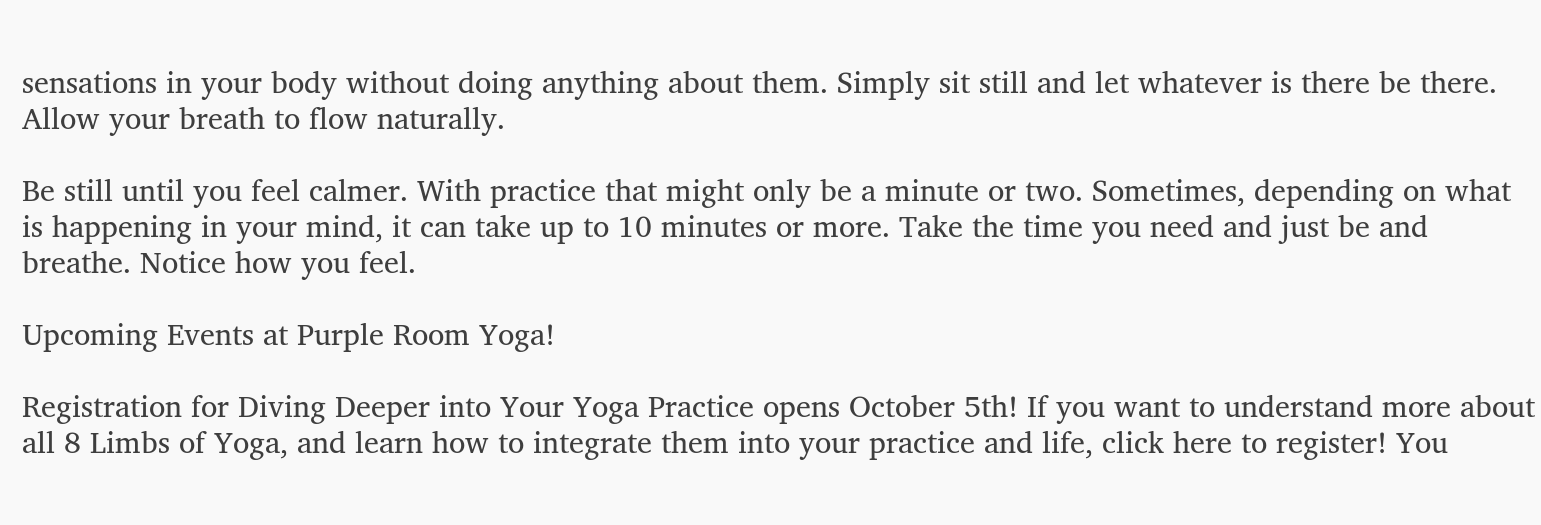sensations in your body without doing anything about them. Simply sit still and let whatever is there be there. Allow your breath to flow naturally.

Be still until you feel calmer. With practice that might only be a minute or two. Sometimes, depending on what is happening in your mind, it can take up to 10 minutes or more. Take the time you need and just be and breathe. Notice how you feel.

Upcoming Events at Purple Room Yoga!

Registration for Diving Deeper into Your Yoga Practice opens October 5th! If you want to understand more about all 8 Limbs of Yoga, and learn how to integrate them into your practice and life, click here to register! You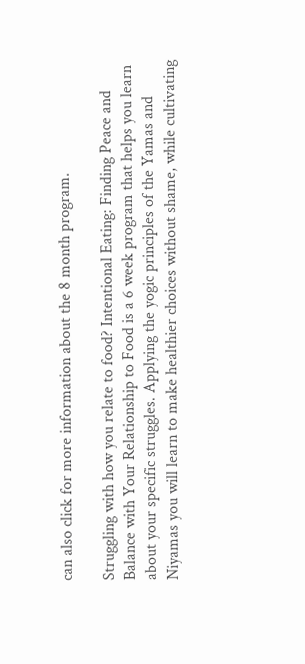can also click for more information about the 8 month program.

Struggling with how you relate to food? Intentional Eating: Finding Peace and Balance with Your Relationship to Food is a 6 week program that helps you learn about your specific struggles. Applying the yogic principles of the Yamas and Niyamas you will learn to make healthier choices without shame, while cultivating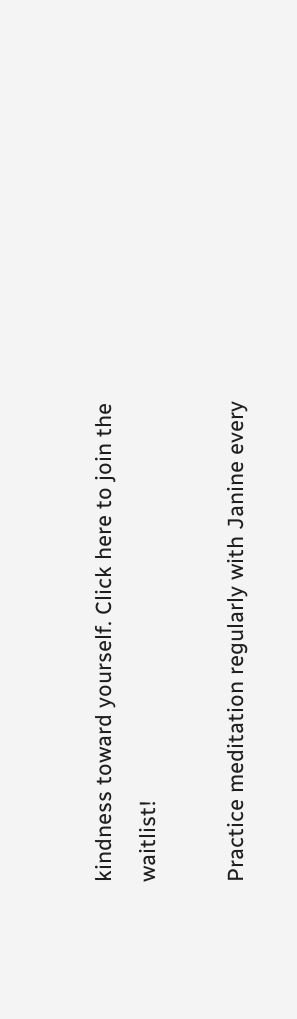kindness toward yourself. Click here to join the waitlist!

Practice meditation regularly with Janine every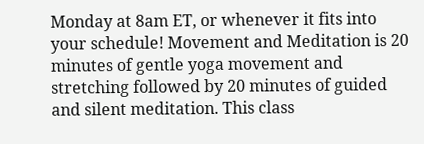Monday at 8am ET, or whenever it fits into your schedule! Movement and Meditation is 20 minutes of gentle yoga movement and stretching followed by 20 minutes of guided and silent meditation. This class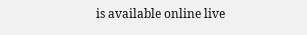is available online live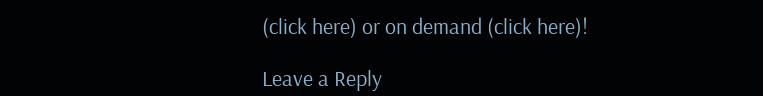(click here) or on demand (click here)!

Leave a Reply